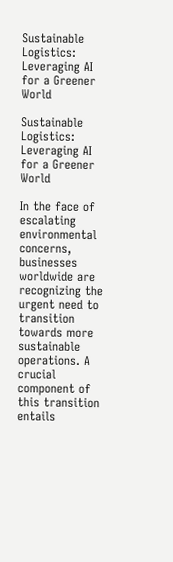Sustainable Logistics: Leveraging AI for a Greener World

Sustainable Logistics: Leveraging AI for a Greener World

In the face of escalating environmental concerns, businesses worldwide are recognizing the urgent need to transition towards more sustainable operations. A crucial component of this transition entails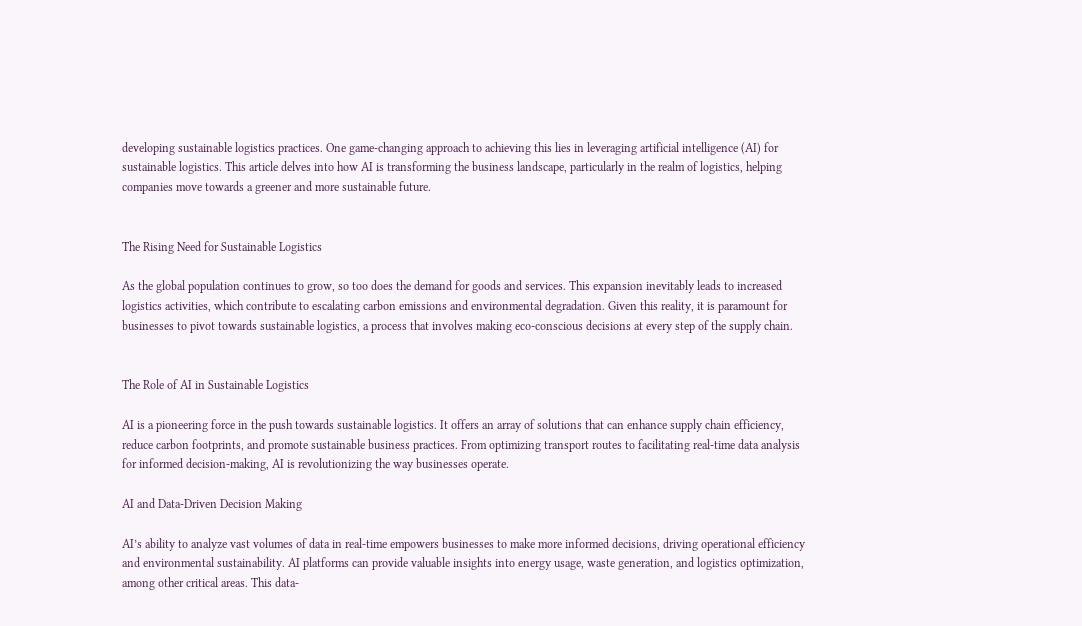developing sustainable logistics practices. One game-changing approach to achieving this lies in leveraging artificial intelligence (AI) for sustainable logistics. This article delves into how AI is transforming the business landscape, particularly in the realm of logistics, helping companies move towards a greener and more sustainable future.


The Rising Need for Sustainable Logistics

As the global population continues to grow, so too does the demand for goods and services. This expansion inevitably leads to increased logistics activities, which contribute to escalating carbon emissions and environmental degradation. Given this reality, it is paramount for businesses to pivot towards sustainable logistics, a process that involves making eco-conscious decisions at every step of the supply chain.


The Role of AI in Sustainable Logistics

AI is a pioneering force in the push towards sustainable logistics. It offers an array of solutions that can enhance supply chain efficiency, reduce carbon footprints, and promote sustainable business practices. From optimizing transport routes to facilitating real-time data analysis for informed decision-making, AI is revolutionizing the way businesses operate.

AI and Data-Driven Decision Making

AI’s ability to analyze vast volumes of data in real-time empowers businesses to make more informed decisions, driving operational efficiency and environmental sustainability. AI platforms can provide valuable insights into energy usage, waste generation, and logistics optimization, among other critical areas. This data-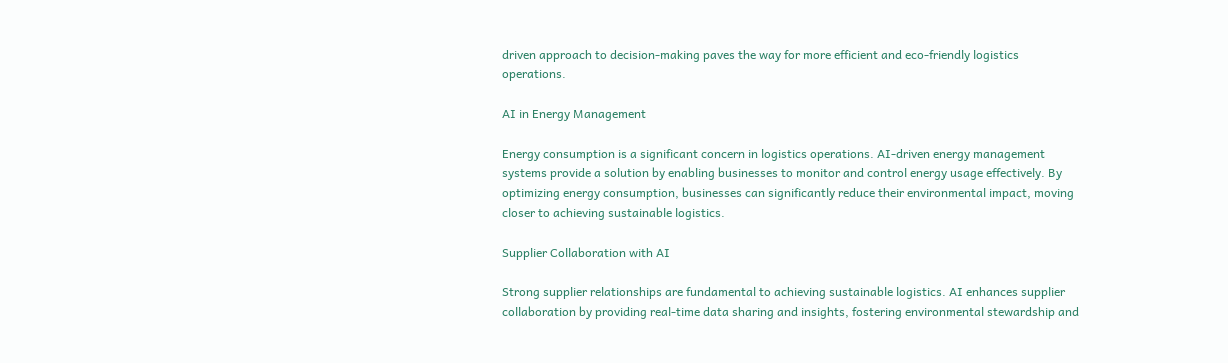driven approach to decision-making paves the way for more efficient and eco-friendly logistics operations.

AI in Energy Management

Energy consumption is a significant concern in logistics operations. AI-driven energy management systems provide a solution by enabling businesses to monitor and control energy usage effectively. By optimizing energy consumption, businesses can significantly reduce their environmental impact, moving closer to achieving sustainable logistics.

Supplier Collaboration with AI

Strong supplier relationships are fundamental to achieving sustainable logistics. AI enhances supplier collaboration by providing real-time data sharing and insights, fostering environmental stewardship and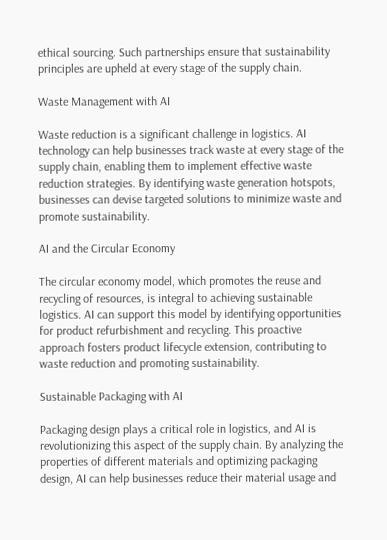ethical sourcing. Such partnerships ensure that sustainability principles are upheld at every stage of the supply chain.

Waste Management with AI

Waste reduction is a significant challenge in logistics. AI technology can help businesses track waste at every stage of the supply chain, enabling them to implement effective waste reduction strategies. By identifying waste generation hotspots, businesses can devise targeted solutions to minimize waste and promote sustainability.

AI and the Circular Economy

The circular economy model, which promotes the reuse and recycling of resources, is integral to achieving sustainable logistics. AI can support this model by identifying opportunities for product refurbishment and recycling. This proactive approach fosters product lifecycle extension, contributing to waste reduction and promoting sustainability.

Sustainable Packaging with AI

Packaging design plays a critical role in logistics, and AI is revolutionizing this aspect of the supply chain. By analyzing the properties of different materials and optimizing packaging design, AI can help businesses reduce their material usage and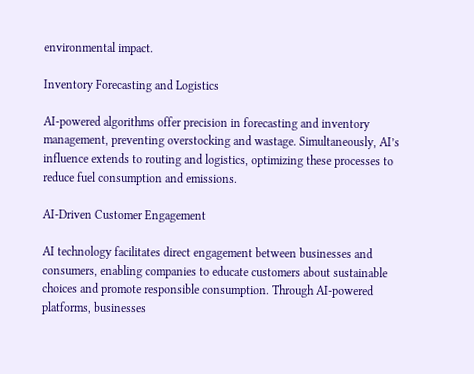environmental impact.

Inventory Forecasting and Logistics

AI-powered algorithms offer precision in forecasting and inventory management, preventing overstocking and wastage. Simultaneously, AI’s influence extends to routing and logistics, optimizing these processes to reduce fuel consumption and emissions.

AI-Driven Customer Engagement

AI technology facilitates direct engagement between businesses and consumers, enabling companies to educate customers about sustainable choices and promote responsible consumption. Through AI-powered platforms, businesses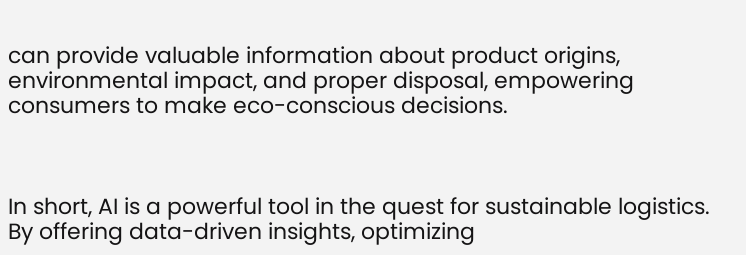can provide valuable information about product origins, environmental impact, and proper disposal, empowering consumers to make eco-conscious decisions.



In short, AI is a powerful tool in the quest for sustainable logistics. By offering data-driven insights, optimizing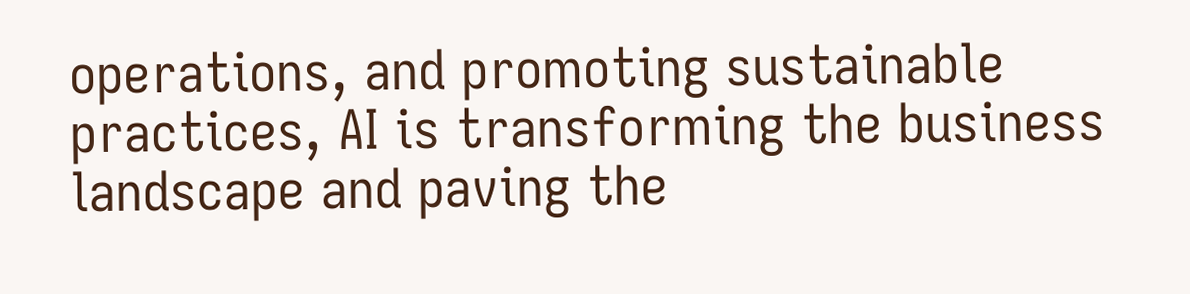operations, and promoting sustainable practices, AI is transforming the business landscape and paving the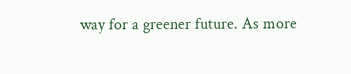way for a greener future. As more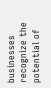businesses recognize the potential of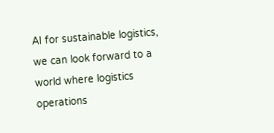AI for sustainable logistics, we can look forward to a world where logistics operations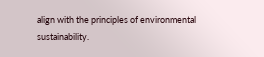align with the principles of environmental sustainability.